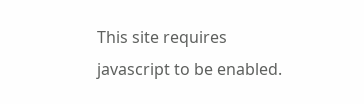This site requires javascript to be enabled.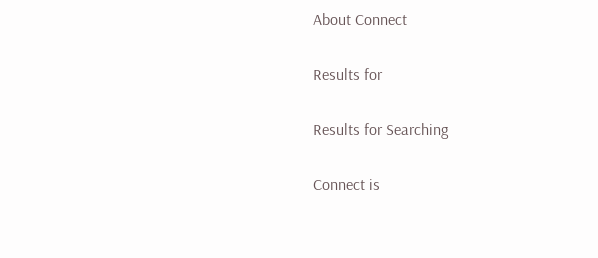About Connect

Results for

Results for Searching

Connect is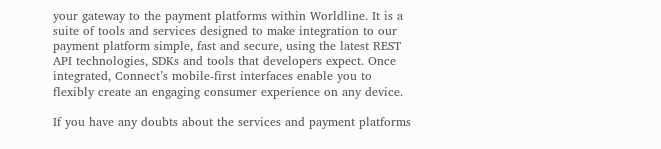your gateway to the payment platforms within Worldline. It is a suite of tools and services designed to make integration to our payment platform simple, fast and secure, using the latest REST API technologies, SDKs and tools that developers expect. Once integrated, Connect’s mobile-first interfaces enable you to flexibly create an engaging consumer experience on any device.

If you have any doubts about the services and payment platforms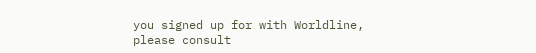you signed up for with Worldline, please consult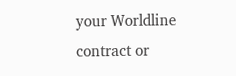your Worldline contract or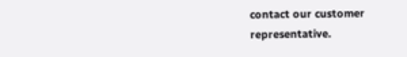contact our customer representative.